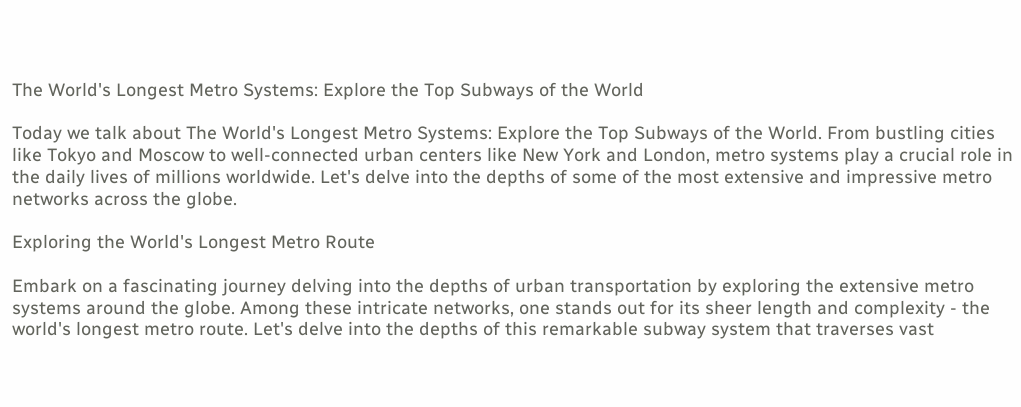The World's Longest Metro Systems: Explore the Top Subways of the World

Today we talk about The World's Longest Metro Systems: Explore the Top Subways of the World. From bustling cities like Tokyo and Moscow to well-connected urban centers like New York and London, metro systems play a crucial role in the daily lives of millions worldwide. Let's delve into the depths of some of the most extensive and impressive metro networks across the globe.

Exploring the World's Longest Metro Route

Embark on a fascinating journey delving into the depths of urban transportation by exploring the extensive metro systems around the globe. Among these intricate networks, one stands out for its sheer length and complexity - the world's longest metro route. Let's delve into the depths of this remarkable subway system that traverses vast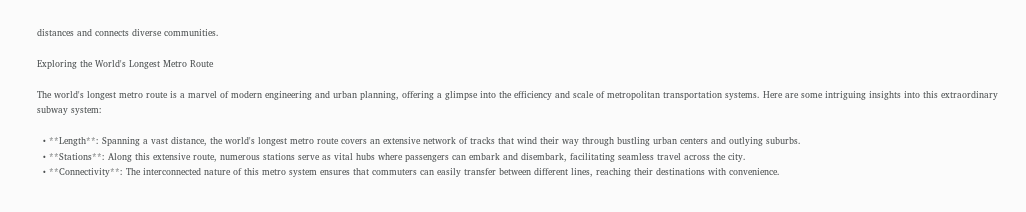distances and connects diverse communities.

Exploring the World's Longest Metro Route

The world's longest metro route is a marvel of modern engineering and urban planning, offering a glimpse into the efficiency and scale of metropolitan transportation systems. Here are some intriguing insights into this extraordinary subway system:

  • **Length**: Spanning a vast distance, the world's longest metro route covers an extensive network of tracks that wind their way through bustling urban centers and outlying suburbs.
  • **Stations**: Along this extensive route, numerous stations serve as vital hubs where passengers can embark and disembark, facilitating seamless travel across the city.
  • **Connectivity**: The interconnected nature of this metro system ensures that commuters can easily transfer between different lines, reaching their destinations with convenience.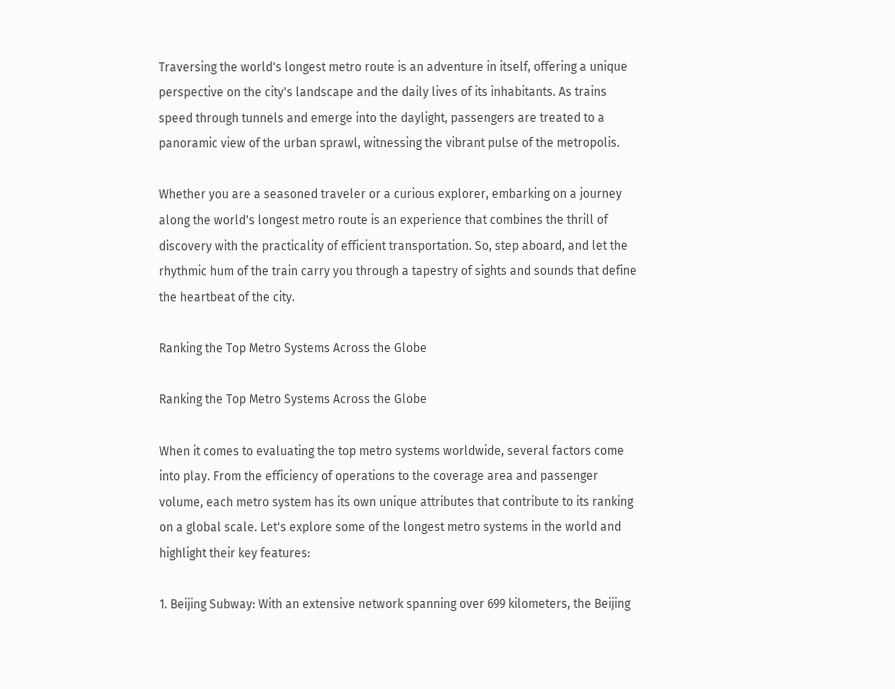Traversing the world's longest metro route is an adventure in itself, offering a unique perspective on the city's landscape and the daily lives of its inhabitants. As trains speed through tunnels and emerge into the daylight, passengers are treated to a panoramic view of the urban sprawl, witnessing the vibrant pulse of the metropolis.

Whether you are a seasoned traveler or a curious explorer, embarking on a journey along the world's longest metro route is an experience that combines the thrill of discovery with the practicality of efficient transportation. So, step aboard, and let the rhythmic hum of the train carry you through a tapestry of sights and sounds that define the heartbeat of the city.

Ranking the Top Metro Systems Across the Globe

Ranking the Top Metro Systems Across the Globe

When it comes to evaluating the top metro systems worldwide, several factors come into play. From the efficiency of operations to the coverage area and passenger volume, each metro system has its own unique attributes that contribute to its ranking on a global scale. Let's explore some of the longest metro systems in the world and highlight their key features:

1. Beijing Subway: With an extensive network spanning over 699 kilometers, the Beijing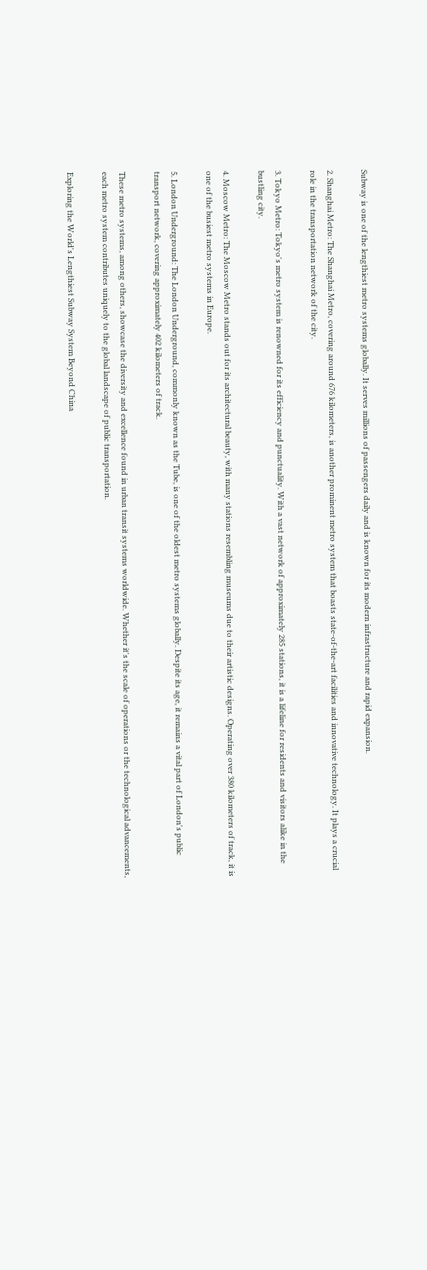Subway is one of the lengthiest metro systems globally. It serves millions of passengers daily and is known for its modern infrastructure and rapid expansion.

2. Shanghai Metro: The Shanghai Metro, covering around 676 kilometers, is another prominent metro system that boasts state-of-the-art facilities and innovative technology. It plays a crucial role in the transportation network of the city.

3. Tokyo Metro: Tokyo's metro system is renowned for its efficiency and punctuality. With a vast network of approximately 285 stations, it is a lifeline for residents and visitors alike in the bustling city.

4. Moscow Metro: The Moscow Metro stands out for its architectural beauty, with many stations resembling museums due to their artistic designs. Operating over 380 kilometers of track, it is one of the busiest metro systems in Europe.

5. London Underground: The London Underground, commonly known as the Tube, is one of the oldest metro systems globally. Despite its age, it remains a vital part of London's public transport network, covering approximately 402 kilometers of track.

These metro systems, among others, showcase the diversity and excellence found in urban transit systems worldwide. Whether it's the scale of operations or the technological advancements, each metro system contributes uniquely to the global landscape of public transportation.

Exploring the World's Lengthiest Subway System Beyond China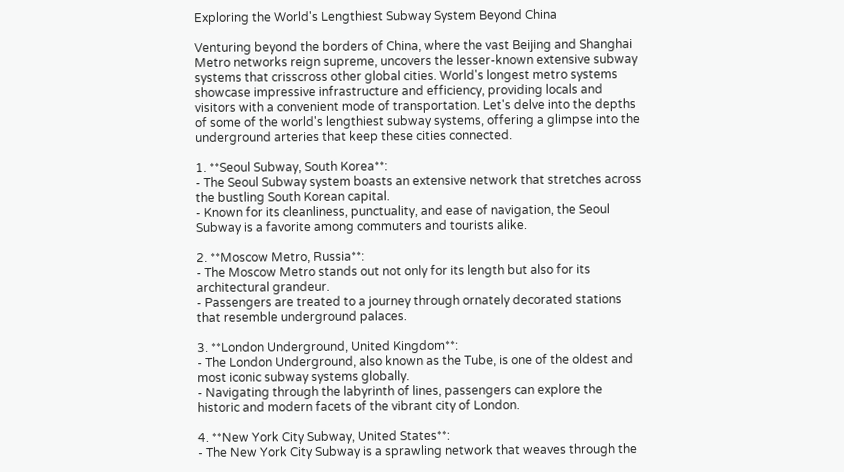Exploring the World's Lengthiest Subway System Beyond China

Venturing beyond the borders of China, where the vast Beijing and Shanghai Metro networks reign supreme, uncovers the lesser-known extensive subway systems that crisscross other global cities. World's longest metro systems showcase impressive infrastructure and efficiency, providing locals and visitors with a convenient mode of transportation. Let's delve into the depths of some of the world's lengthiest subway systems, offering a glimpse into the underground arteries that keep these cities connected.

1. **Seoul Subway, South Korea**:
- The Seoul Subway system boasts an extensive network that stretches across the bustling South Korean capital.
- Known for its cleanliness, punctuality, and ease of navigation, the Seoul Subway is a favorite among commuters and tourists alike.

2. **Moscow Metro, Russia**:
- The Moscow Metro stands out not only for its length but also for its architectural grandeur.
- Passengers are treated to a journey through ornately decorated stations that resemble underground palaces.

3. **London Underground, United Kingdom**:
- The London Underground, also known as the Tube, is one of the oldest and most iconic subway systems globally.
- Navigating through the labyrinth of lines, passengers can explore the historic and modern facets of the vibrant city of London.

4. **New York City Subway, United States**:
- The New York City Subway is a sprawling network that weaves through the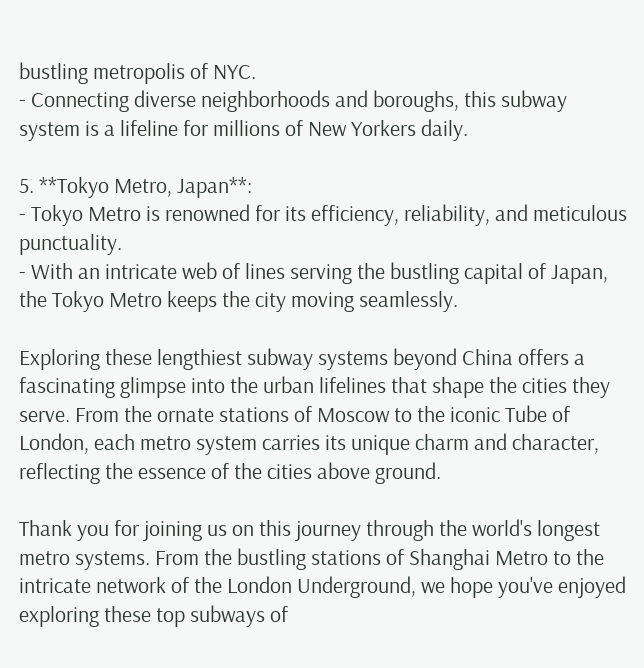bustling metropolis of NYC.
- Connecting diverse neighborhoods and boroughs, this subway system is a lifeline for millions of New Yorkers daily.

5. **Tokyo Metro, Japan**:
- Tokyo Metro is renowned for its efficiency, reliability, and meticulous punctuality.
- With an intricate web of lines serving the bustling capital of Japan, the Tokyo Metro keeps the city moving seamlessly.

Exploring these lengthiest subway systems beyond China offers a fascinating glimpse into the urban lifelines that shape the cities they serve. From the ornate stations of Moscow to the iconic Tube of London, each metro system carries its unique charm and character, reflecting the essence of the cities above ground.

Thank you for joining us on this journey through the world's longest metro systems. From the bustling stations of Shanghai Metro to the intricate network of the London Underground, we hope you've enjoyed exploring these top subways of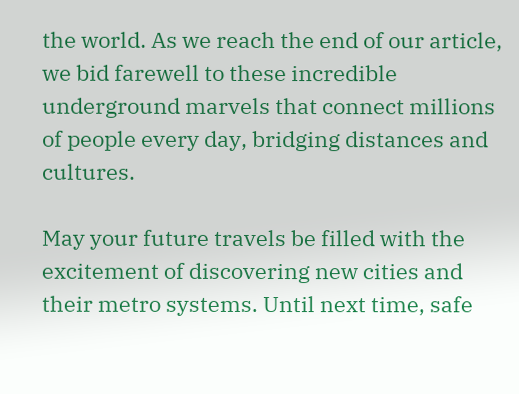the world. As we reach the end of our article, we bid farewell to these incredible underground marvels that connect millions of people every day, bridging distances and cultures.

May your future travels be filled with the excitement of discovering new cities and their metro systems. Until next time, safe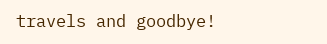travels and goodbye!